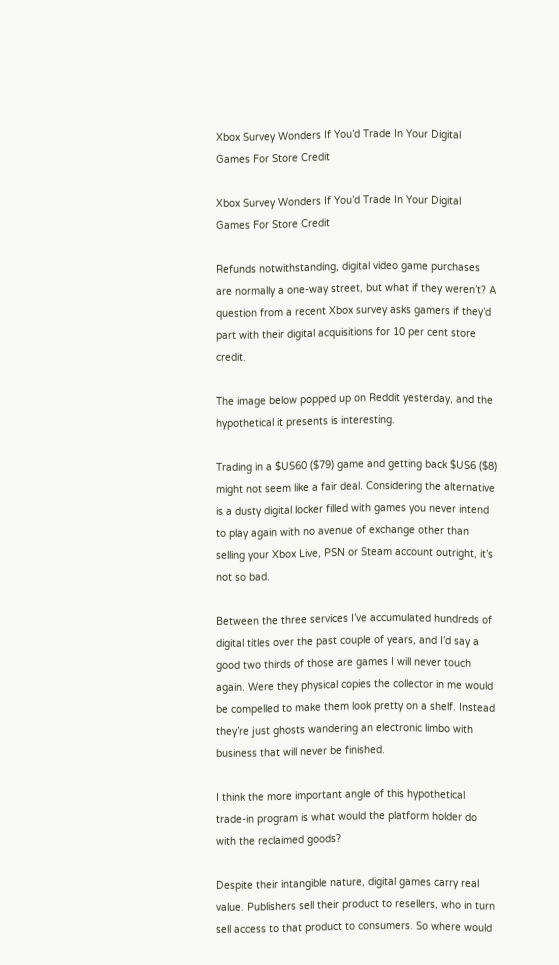Xbox Survey Wonders If You’d Trade In Your Digital Games For Store Credit

Xbox Survey Wonders If You’d Trade In Your Digital Games For Store Credit

Refunds notwithstanding, digital video game purchases are normally a one-way street, but what if they weren’t? A question from a recent Xbox survey asks gamers if they’d part with their digital acquisitions for 10 per cent store credit.

The image below popped up on Reddit yesterday, and the hypothetical it presents is interesting.

Trading in a $US60 ($79) game and getting back $US6 ($8) might not seem like a fair deal. Considering the alternative is a dusty digital locker filled with games you never intend to play again with no avenue of exchange other than selling your Xbox Live, PSN or Steam account outright, it’s not so bad.

Between the three services I’ve accumulated hundreds of digital titles over the past couple of years, and I’d say a good two thirds of those are games I will never touch again. Were they physical copies the collector in me would be compelled to make them look pretty on a shelf. Instead they’re just ghosts wandering an electronic limbo with business that will never be finished.

I think the more important angle of this hypothetical trade-in program is what would the platform holder do with the reclaimed goods?

Despite their intangible nature, digital games carry real value. Publishers sell their product to resellers, who in turn sell access to that product to consumers. So where would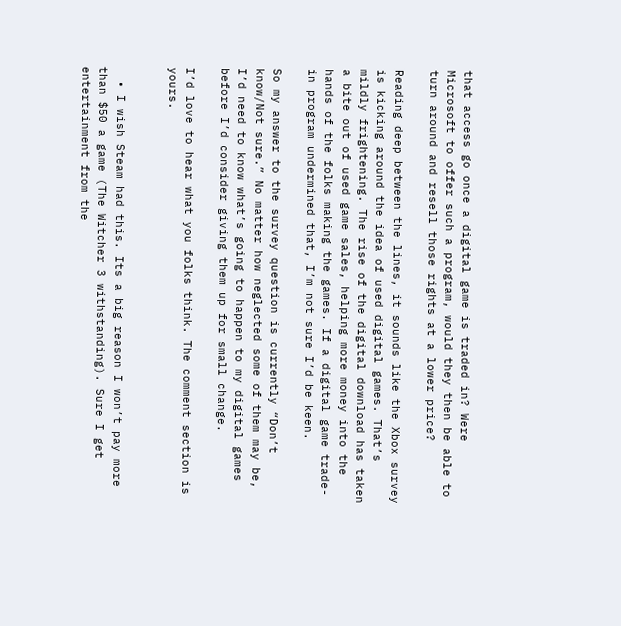that access go once a digital game is traded in? Were Microsoft to offer such a program, would they then be able to turn around and resell those rights at a lower price?

Reading deep between the lines, it sounds like the Xbox survey is kicking around the idea of used digital games. That’s mildly frightening. The rise of the digital download has taken a bite out of used game sales, helping more money into the hands of the folks making the games. If a digital game trade-in program undermined that, I’m not sure I’d be keen.

So my answer to the survey question is currently “Don’t know/Not sure.” No matter how neglected some of them may be, I’d need to know what’s going to happen to my digital games before I’d consider giving them up for small change.

I’d love to hear what you folks think. The comment section is yours.


  • I wish Steam had this. Its a big reason I won’t pay more than $50 a game (The Witcher 3 withstanding). Sure I get entertainment from the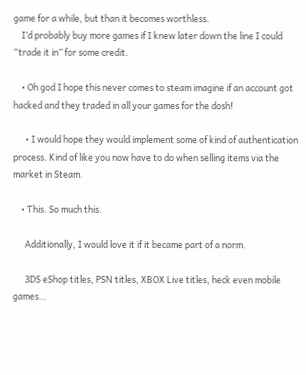game for a while, but than it becomes worthless.
    I’d probably buy more games if I knew later down the line I could “trade it in” for some credit.

    • Oh god I hope this never comes to steam imagine if an account got hacked and they traded in all your games for the dosh!

      • I would hope they would implement some of kind of authentication process. Kind of like you now have to do when selling items via the market in Steam.

    • This. So much this.

      Additionally, I would love it if it became part of a norm.

      3DS eShop titles, PSN titles, XBOX Live titles, heck even mobile games…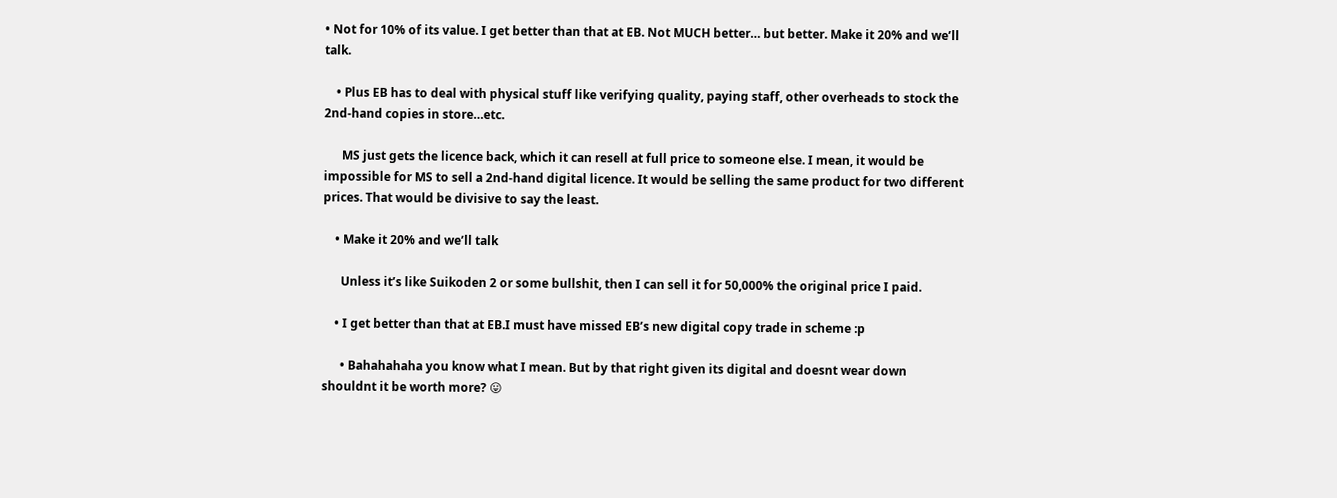• Not for 10% of its value. I get better than that at EB. Not MUCH better… but better. Make it 20% and we’ll talk.

    • Plus EB has to deal with physical stuff like verifying quality, paying staff, other overheads to stock the 2nd-hand copies in store…etc.

      MS just gets the licence back, which it can resell at full price to someone else. I mean, it would be impossible for MS to sell a 2nd-hand digital licence. It would be selling the same product for two different prices. That would be divisive to say the least.

    • Make it 20% and we’ll talk

      Unless it’s like Suikoden 2 or some bullshit, then I can sell it for 50,000% the original price I paid.

    • I get better than that at EB.I must have missed EB’s new digital copy trade in scheme :p

      • Bahahahaha you know what I mean. But by that right given its digital and doesnt wear down shouldnt it be worth more? 😛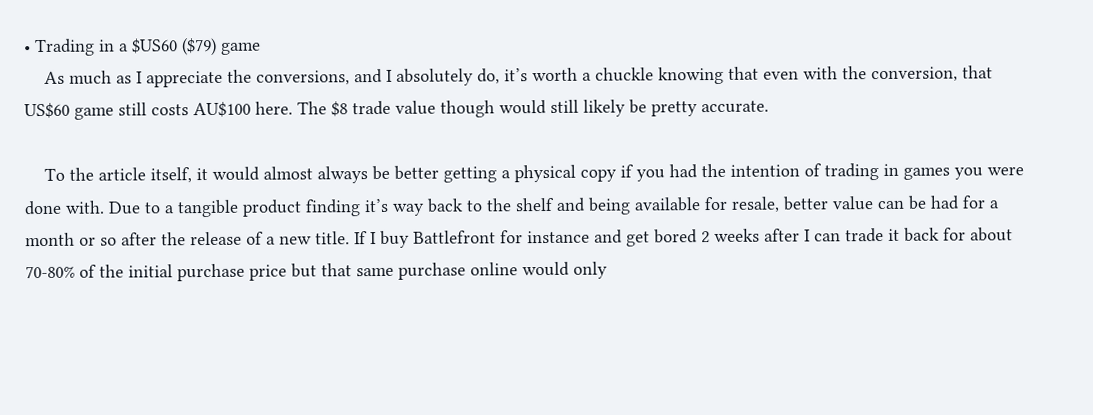• Trading in a $US60 ($79) game
    As much as I appreciate the conversions, and I absolutely do, it’s worth a chuckle knowing that even with the conversion, that US$60 game still costs AU$100 here. The $8 trade value though would still likely be pretty accurate.

    To the article itself, it would almost always be better getting a physical copy if you had the intention of trading in games you were done with. Due to a tangible product finding it’s way back to the shelf and being available for resale, better value can be had for a month or so after the release of a new title. If I buy Battlefront for instance and get bored 2 weeks after I can trade it back for about 70-80% of the initial purchase price but that same purchase online would only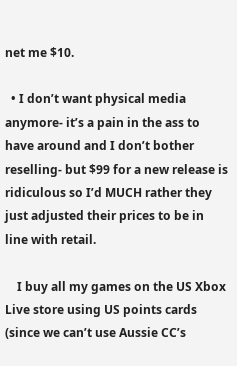net me $10.

  • I don’t want physical media anymore- it’s a pain in the ass to have around and I don’t bother reselling- but $99 for a new release is ridiculous so I’d MUCH rather they just adjusted their prices to be in line with retail.

    I buy all my games on the US Xbox Live store using US points cards (since we can’t use Aussie CC’s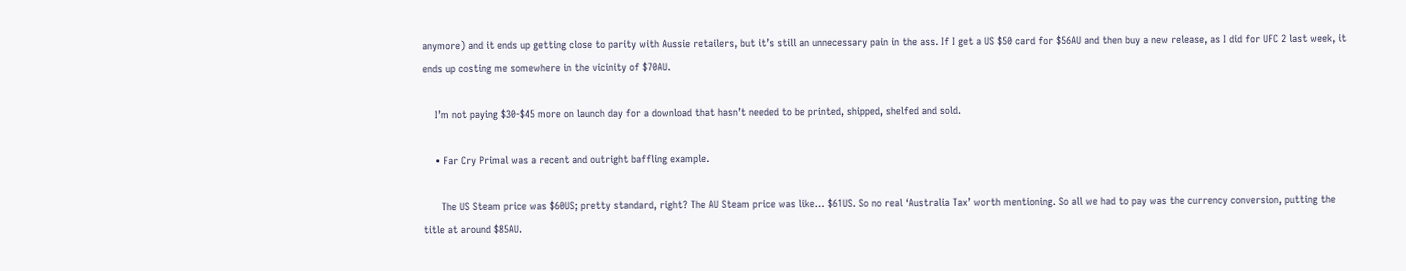anymore) and it ends up getting close to parity with Aussie retailers, but it’s still an unnecessary pain in the ass. If I get a US $50 card for $56AU and then buy a new release, as I did for UFC 2 last week, it ends up costing me somewhere in the vicinity of $70AU.

    I’m not paying $30-$45 more on launch day for a download that hasn’t needed to be printed, shipped, shelfed and sold.

    • Far Cry Primal was a recent and outright baffling example.

      The US Steam price was $60US; pretty standard, right? The AU Steam price was like… $61US. So no real ‘Australia Tax’ worth mentioning. So all we had to pay was the currency conversion, putting the title at around $85AU.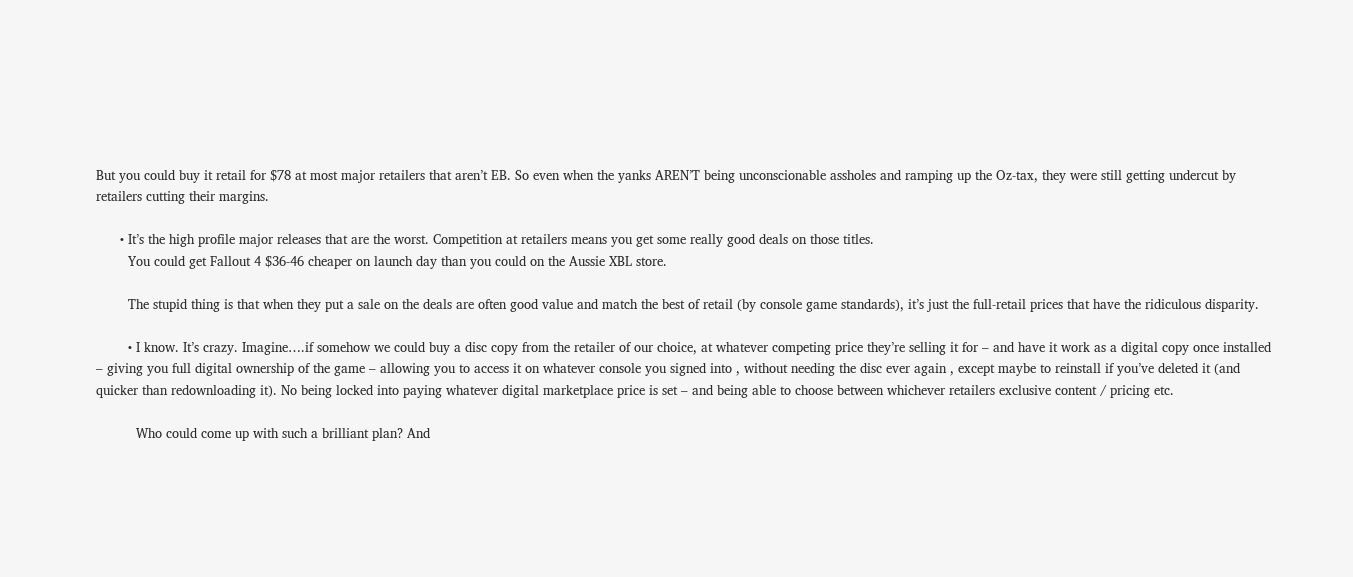But you could buy it retail for $78 at most major retailers that aren’t EB. So even when the yanks AREN’T being unconscionable assholes and ramping up the Oz-tax, they were still getting undercut by retailers cutting their margins.

      • It’s the high profile major releases that are the worst. Competition at retailers means you get some really good deals on those titles.
        You could get Fallout 4 $36-46 cheaper on launch day than you could on the Aussie XBL store.

        The stupid thing is that when they put a sale on the deals are often good value and match the best of retail (by console game standards), it’s just the full-retail prices that have the ridiculous disparity.

        • I know. It’s crazy. Imagine….if somehow we could buy a disc copy from the retailer of our choice, at whatever competing price they’re selling it for – and have it work as a digital copy once installed – giving you full digital ownership of the game – allowing you to access it on whatever console you signed into , without needing the disc ever again , except maybe to reinstall if you’ve deleted it (and quicker than redownloading it). No being locked into paying whatever digital marketplace price is set – and being able to choose between whichever retailers exclusive content / pricing etc.

          Who could come up with such a brilliant plan? And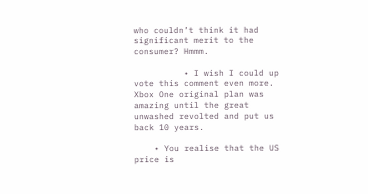who couldn’t think it had significant merit to the consumer? Hmmm.

          • I wish I could up vote this comment even more. Xbox One original plan was amazing until the great unwashed revolted and put us back 10 years.

    • You realise that the US price is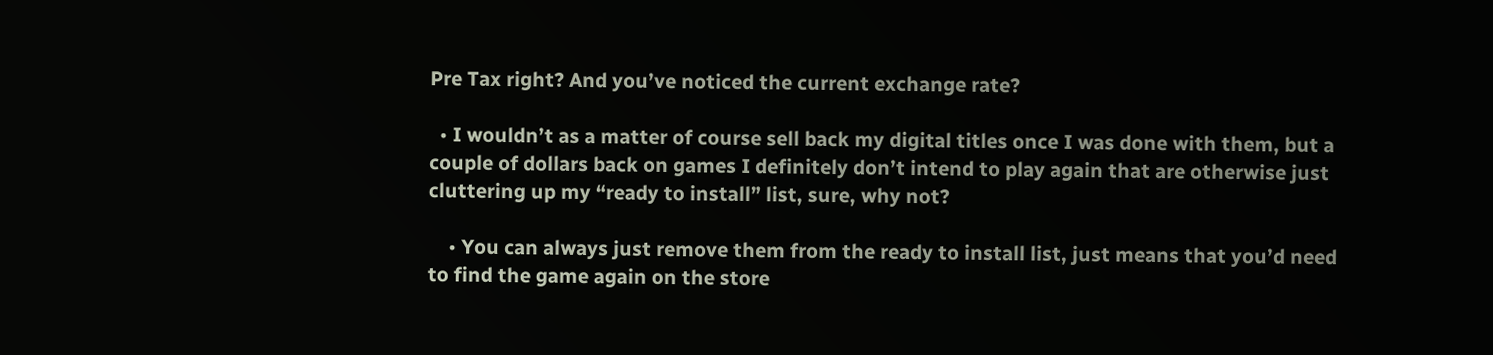Pre Tax right? And you’ve noticed the current exchange rate?

  • I wouldn’t as a matter of course sell back my digital titles once I was done with them, but a couple of dollars back on games I definitely don’t intend to play again that are otherwise just cluttering up my “ready to install” list, sure, why not?

    • You can always just remove them from the ready to install list, just means that you’d need to find the game again on the store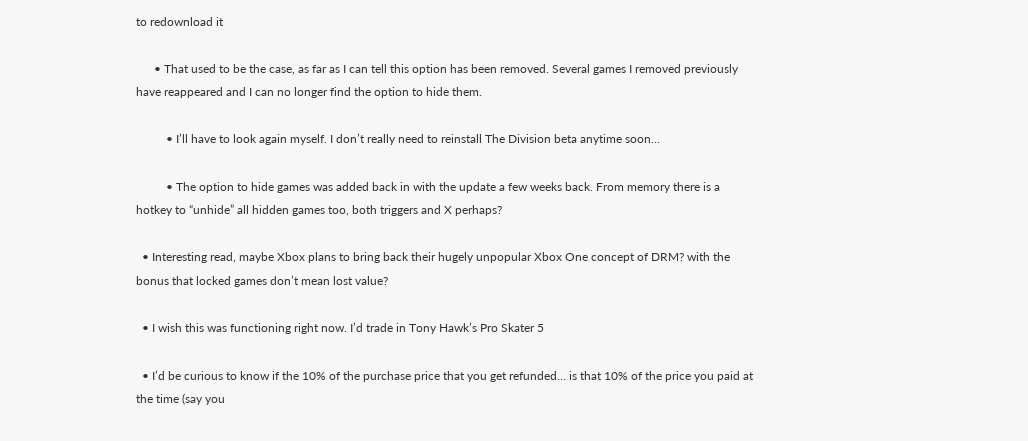to redownload it

      • That used to be the case, as far as I can tell this option has been removed. Several games I removed previously have reappeared and I can no longer find the option to hide them.

          • I’ll have to look again myself. I don’t really need to reinstall The Division beta anytime soon…

          • The option to hide games was added back in with the update a few weeks back. From memory there is a hotkey to “unhide” all hidden games too, both triggers and X perhaps?

  • Interesting read, maybe Xbox plans to bring back their hugely unpopular Xbox One concept of DRM? with the bonus that locked games don’t mean lost value?

  • I wish this was functioning right now. I’d trade in Tony Hawk’s Pro Skater 5

  • I’d be curious to know if the 10% of the purchase price that you get refunded… is that 10% of the price you paid at the time (say you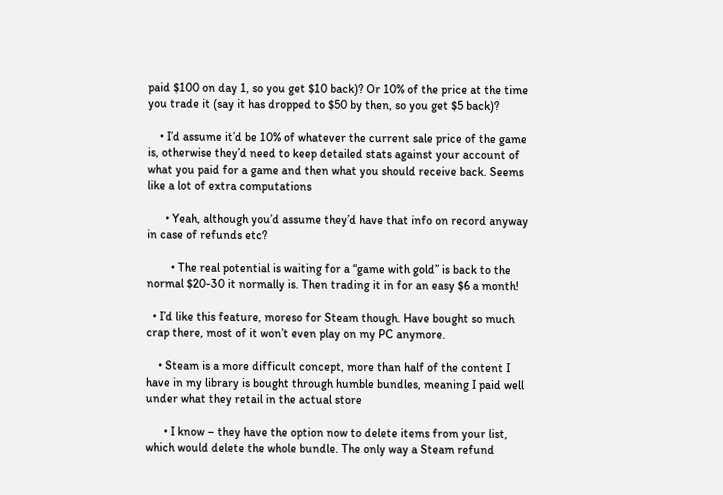paid $100 on day 1, so you get $10 back)? Or 10% of the price at the time you trade it (say it has dropped to $50 by then, so you get $5 back)?

    • I’d assume it’d be 10% of whatever the current sale price of the game is, otherwise they’d need to keep detailed stats against your account of what you paid for a game and then what you should receive back. Seems like a lot of extra computations

      • Yeah, although you’d assume they’d have that info on record anyway in case of refunds etc?

        • The real potential is waiting for a “game with gold” is back to the normal $20-30 it normally is. Then trading it in for an easy $6 a month!

  • I’d like this feature, moreso for Steam though. Have bought so much crap there, most of it won’t even play on my PC anymore.

    • Steam is a more difficult concept, more than half of the content I have in my library is bought through humble bundles, meaning I paid well under what they retail in the actual store

      • I know – they have the option now to delete items from your list, which would delete the whole bundle. The only way a Steam refund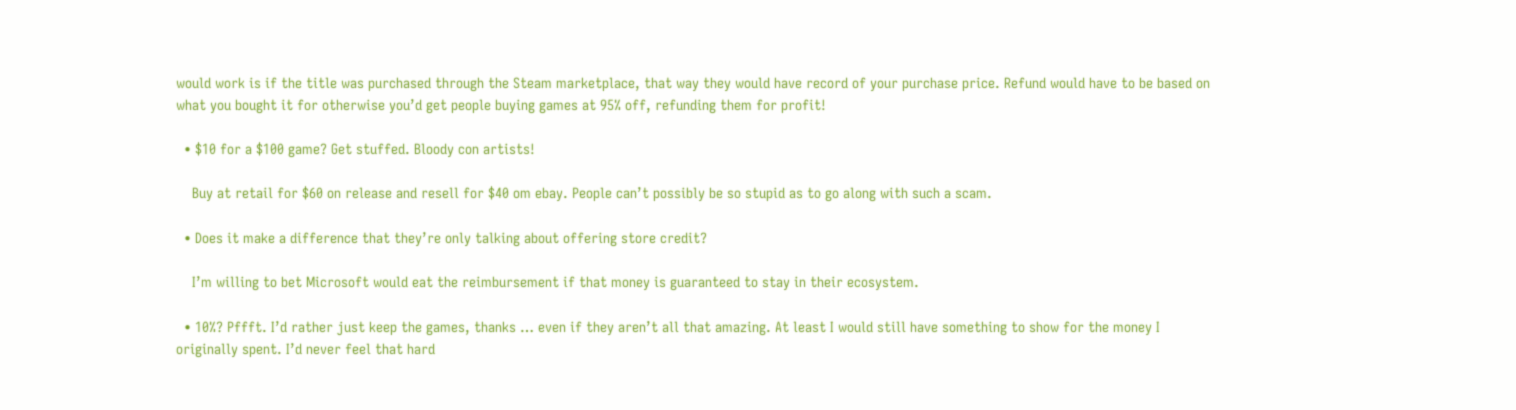would work is if the title was purchased through the Steam marketplace, that way they would have record of your purchase price. Refund would have to be based on what you bought it for otherwise you’d get people buying games at 95% off, refunding them for profit!

  • $10 for a $100 game? Get stuffed. Bloody con artists!

    Buy at retail for $60 on release and resell for $40 om ebay. People can’t possibly be so stupid as to go along with such a scam.

  • Does it make a difference that they’re only talking about offering store credit?

    I’m willing to bet Microsoft would eat the reimbursement if that money is guaranteed to stay in their ecosystem.

  • 10%? Pffft. I’d rather just keep the games, thanks … even if they aren’t all that amazing. At least I would still have something to show for the money I originally spent. I’d never feel that hard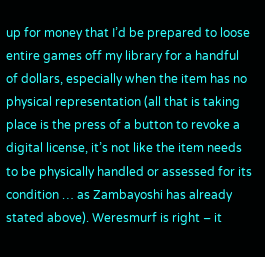up for money that I’d be prepared to loose entire games off my library for a handful of dollars, especially when the item has no physical representation (all that is taking place is the press of a button to revoke a digital license, it’s not like the item needs to be physically handled or assessed for its condition … as Zambayoshi has already stated above). Weresmurf is right – it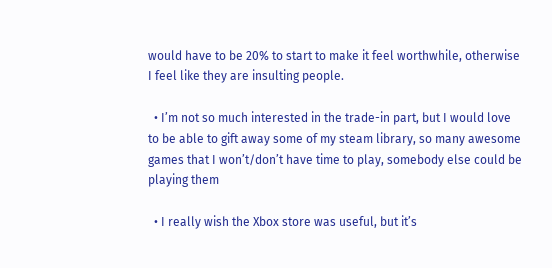would have to be 20% to start to make it feel worthwhile, otherwise I feel like they are insulting people.

  • I’m not so much interested in the trade-in part, but I would love to be able to gift away some of my steam library, so many awesome games that I won’t/don’t have time to play, somebody else could be playing them

  • I really wish the Xbox store was useful, but it’s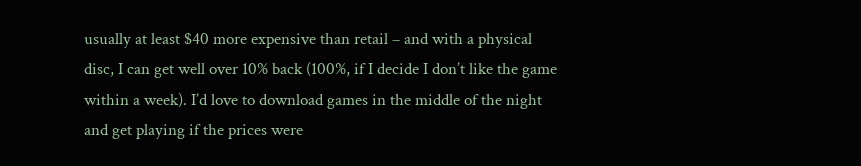usually at least $40 more expensive than retail – and with a physical disc, I can get well over 10% back (100%, if I decide I don’t like the game within a week). I’d love to download games in the middle of the night and get playing if the prices were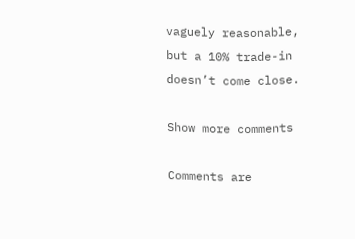vaguely reasonable, but a 10% trade-in doesn’t come close.

Show more comments

Comments are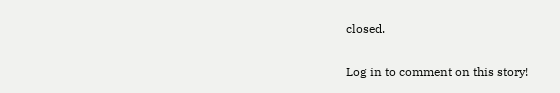closed.

Log in to comment on this story!